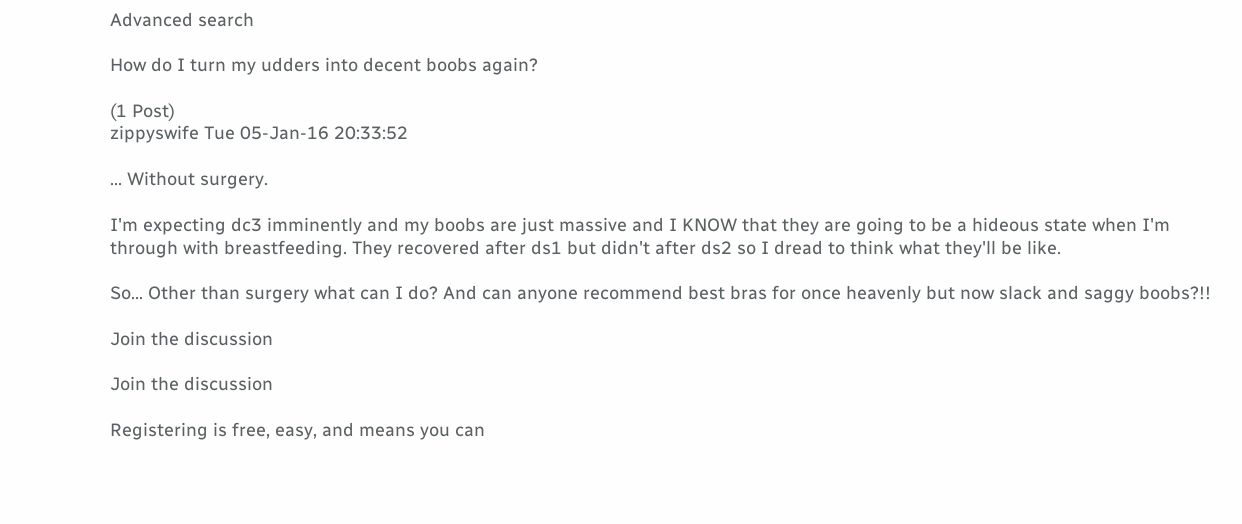Advanced search

How do I turn my udders into decent boobs again?

(1 Post)
zippyswife Tue 05-Jan-16 20:33:52

... Without surgery.

I'm expecting dc3 imminently and my boobs are just massive and I KNOW that they are going to be a hideous state when I'm through with breastfeeding. They recovered after ds1 but didn't after ds2 so I dread to think what they'll be like.

So... Other than surgery what can I do? And can anyone recommend best bras for once heavenly but now slack and saggy boobs?!!

Join the discussion

Join the discussion

Registering is free, easy, and means you can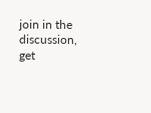join in the discussion, get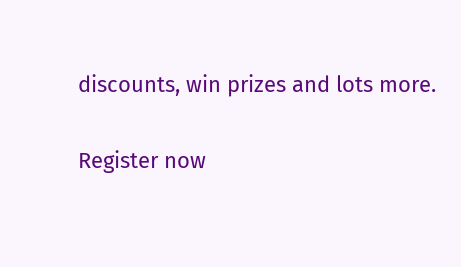discounts, win prizes and lots more.

Register now